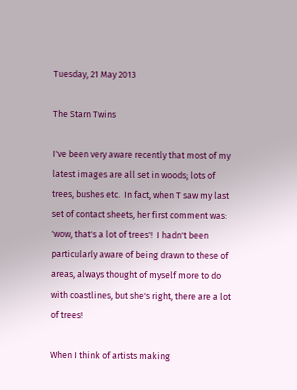Tuesday, 21 May 2013

The Starn Twins

I've been very aware recently that most of my latest images are all set in woods; lots of trees, bushes etc.  In fact, when T saw my last set of contact sheets, her first comment was: 'wow, that's a lot of trees'!  I hadn't been particularly aware of being drawn to these of areas, always thought of myself more to do with coastlines, but she's right, there are a lot of trees!

When I think of artists making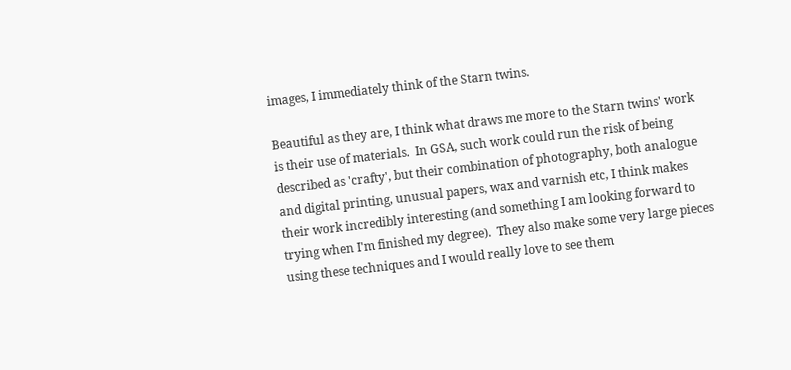images, I immediately think of the Starn twins.

Beautiful as they are, I think what draws me more to the Starn twins' work is their use of materials.  In GSA, such work could run the risk of being described as 'crafty', but their combination of photography, both analogue and digital printing, unusual papers, wax and varnish etc, I think makes their work incredibly interesting (and something I am looking forward to trying when I'm finished my degree).  They also make some very large pieces using these techniques and I would really love to see them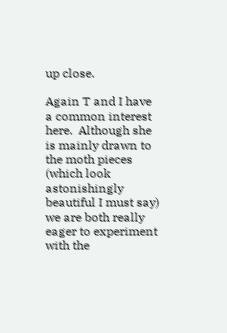up close.

Again T and I have a common interest here.  Although she is mainly drawn to the moth pieces (which look astonishingly beautiful I must say) we are both really eager to experiment with the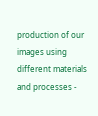production of our images using different materials and processes -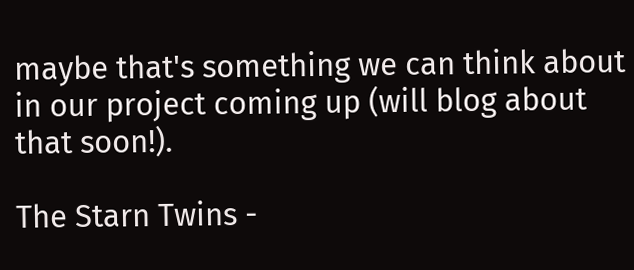maybe that's something we can think about in our project coming up (will blog about that soon!).

The Starn Twins -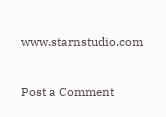www.starnstudio.com


Post a Comment